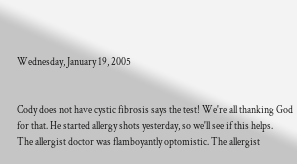Wednesday, January 19, 2005


Cody does not have cystic fibrosis says the test! We're all thanking God for that. He started allergy shots yesterday, so we'll see if this helps.
The allergist doctor was flamboyantly optomistic. The allergist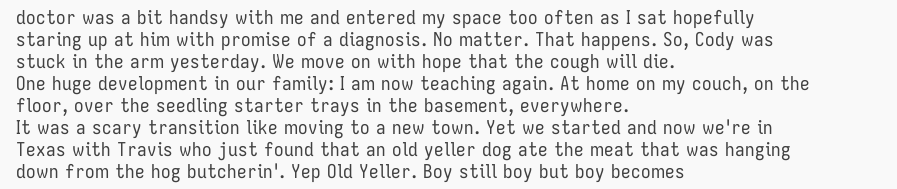doctor was a bit handsy with me and entered my space too often as I sat hopefully staring up at him with promise of a diagnosis. No matter. That happens. So, Cody was stuck in the arm yesterday. We move on with hope that the cough will die.
One huge development in our family: I am now teaching again. At home on my couch, on the floor, over the seedling starter trays in the basement, everywhere.
It was a scary transition like moving to a new town. Yet we started and now we're in Texas with Travis who just found that an old yeller dog ate the meat that was hanging down from the hog butcherin'. Yep Old Yeller. Boy still boy but boy becomes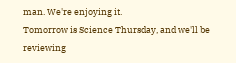man. We're enjoying it.
Tomorrow is Science Thursday, and we'll be reviewing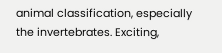animal classification, especially the invertebrates. Exciting,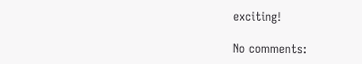exciting!

No comments: